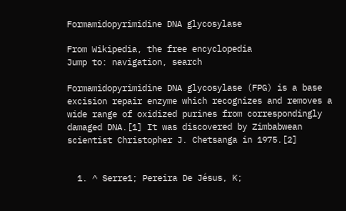Formamidopyrimidine DNA glycosylase

From Wikipedia, the free encyclopedia
Jump to: navigation, search

Formamidopyrimidine DNA glycosylase (FPG) is a base excision repair enzyme which recognizes and removes a wide range of oxidized purines from correspondingly damaged DNA.[1] It was discovered by Zimbabwean scientist Christopher J. Chetsanga in 1975.[2]


  1. ^ Serre1; Pereira De Jésus, K;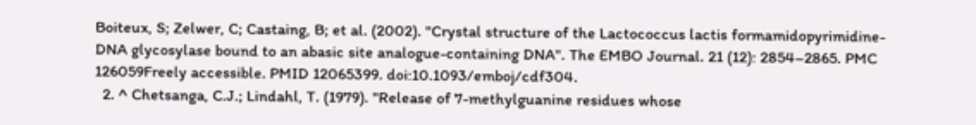Boiteux, S; Zelwer, C; Castaing, B; et al. (2002). "Crystal structure of the Lactococcus lactis formamidopyrimidine-DNA glycosylase bound to an abasic site analogue-containing DNA". The EMBO Journal. 21 (12): 2854–2865. PMC 126059Freely accessible. PMID 12065399. doi:10.1093/emboj/cdf304.
  2. ^ Chetsanga, C.J.; Lindahl, T. (1979). "Release of 7-methylguanine residues whose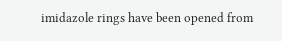imidazole rings have been opened from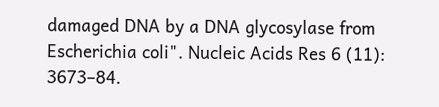damaged DNA by a DNA glycosylase from Escherichia coli". Nucleic Acids Res 6 (11): 3673–84.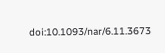doi:10.1093/nar/6.11.3673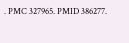. PMC 327965. PMID 386277.